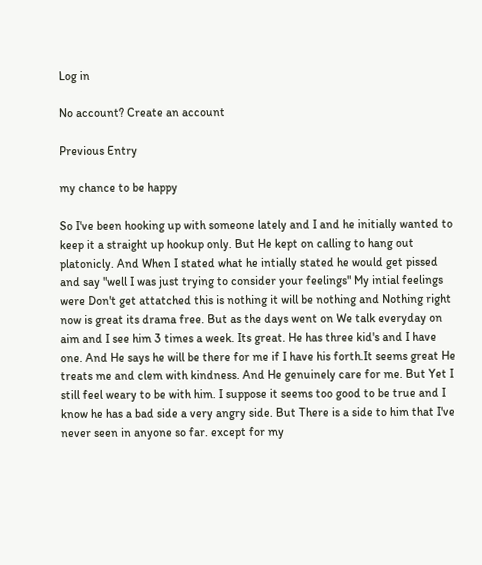Log in

No account? Create an account

Previous Entry

my chance to be happy

So I've been hooking up with someone lately and I and he initially wanted to keep it a straight up hookup only. But He kept on calling to hang out platonicly. And When I stated what he intially stated he would get pissed and say "well I was just trying to consider your feelings" My intial feelings were Don't get attatched this is nothing it will be nothing and Nothing right now is great its drama free. But as the days went on We talk everyday on aim and I see him 3 times a week. Its great. He has three kid's and I have one. And He says he will be there for me if I have his forth.It seems great He treats me and clem with kindness. And He genuinely care for me. But Yet I still feel weary to be with him. I suppose it seems too good to be true and I know he has a bad side a very angry side. But There is a side to him that I've never seen in anyone so far. except for my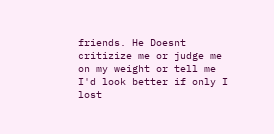friends. He Doesnt critizize me or judge me on my weight or tell me I'd look better if only I lost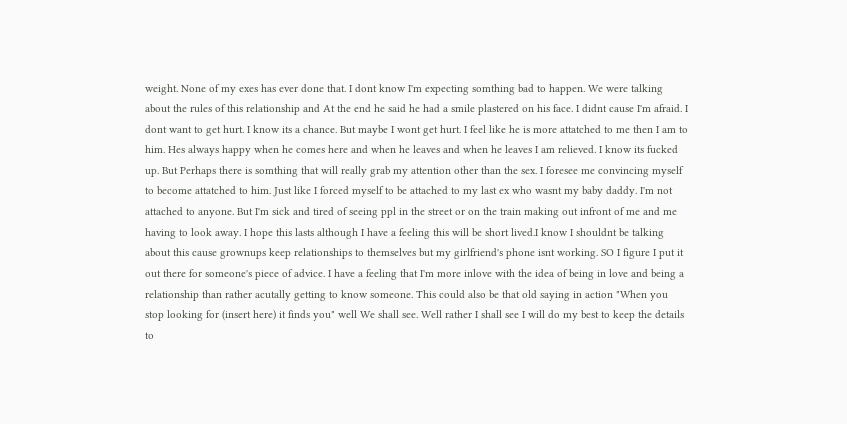weight. None of my exes has ever done that. I dont know I'm expecting somthing bad to happen. We were talking about the rules of this relationship and At the end he said he had a smile plastered on his face. I didnt cause I'm afraid. I dont want to get hurt. I know its a chance. But maybe I wont get hurt. I feel like he is more attatched to me then I am to him. Hes always happy when he comes here and when he leaves and when he leaves I am relieved. I know its fucked up. But Perhaps there is somthing that will really grab my attention other than the sex. I foresee me convincing myself to become attatched to him. Just like I forced myself to be attached to my last ex who wasnt my baby daddy. I'm not attached to anyone. But I'm sick and tired of seeing ppl in the street or on the train making out infront of me and me having to look away. I hope this lasts although I have a feeling this will be short lived.I know I shouldnt be talking about this cause grownups keep relationships to themselves but my girlfriend's phone isnt working. SO I figure I put it out there for someone's piece of advice. I have a feeling that I'm more inlove with the idea of being in love and being a relationship than rather acutally getting to know someone. This could also be that old saying in action "When you stop looking for (insert here) it finds you" well We shall see. Well rather I shall see I will do my best to keep the details to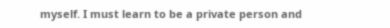myself. I must learn to be a private person and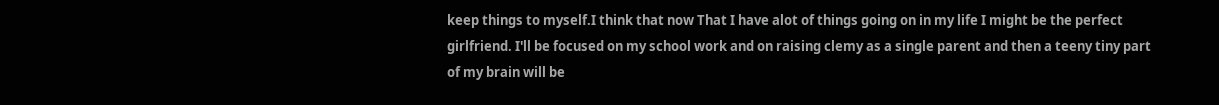keep things to myself.I think that now That I have alot of things going on in my life I might be the perfect girlfriend. I'll be focused on my school work and on raising clemy as a single parent and then a teeny tiny part of my brain will be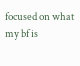focused on what my bf is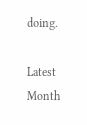doing.

Latest Month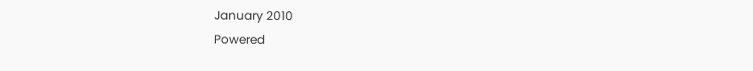January 2010
Powered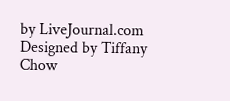by LiveJournal.com
Designed by Tiffany Chow